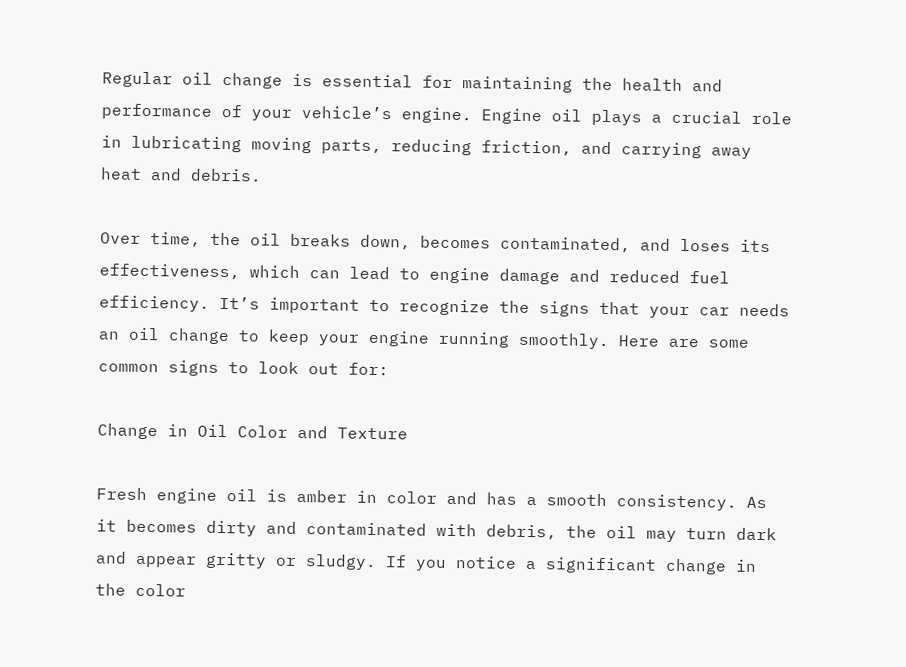Regular oil change is essential for maintaining the health and performance of your vehicle’s engine. Engine oil plays a crucial role in lubricating moving parts, reducing friction, and carrying away heat and debris.

Over time, the oil breaks down, becomes contaminated, and loses its effectiveness, which can lead to engine damage and reduced fuel efficiency. It’s important to recognize the signs that your car needs an oil change to keep your engine running smoothly. Here are some common signs to look out for:

Change in Oil Color and Texture

Fresh engine oil is amber in color and has a smooth consistency. As it becomes dirty and contaminated with debris, the oil may turn dark and appear gritty or sludgy. If you notice a significant change in the color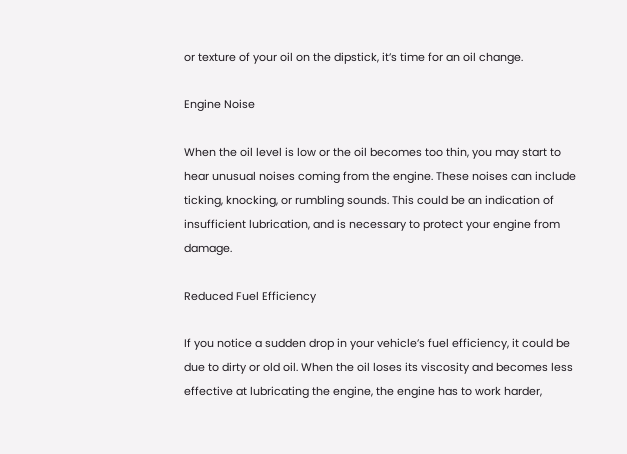or texture of your oil on the dipstick, it’s time for an oil change.

Engine Noise

When the oil level is low or the oil becomes too thin, you may start to hear unusual noises coming from the engine. These noises can include ticking, knocking, or rumbling sounds. This could be an indication of insufficient lubrication, and is necessary to protect your engine from damage.

Reduced Fuel Efficiency

If you notice a sudden drop in your vehicle’s fuel efficiency, it could be due to dirty or old oil. When the oil loses its viscosity and becomes less effective at lubricating the engine, the engine has to work harder,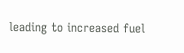leading to increased fuel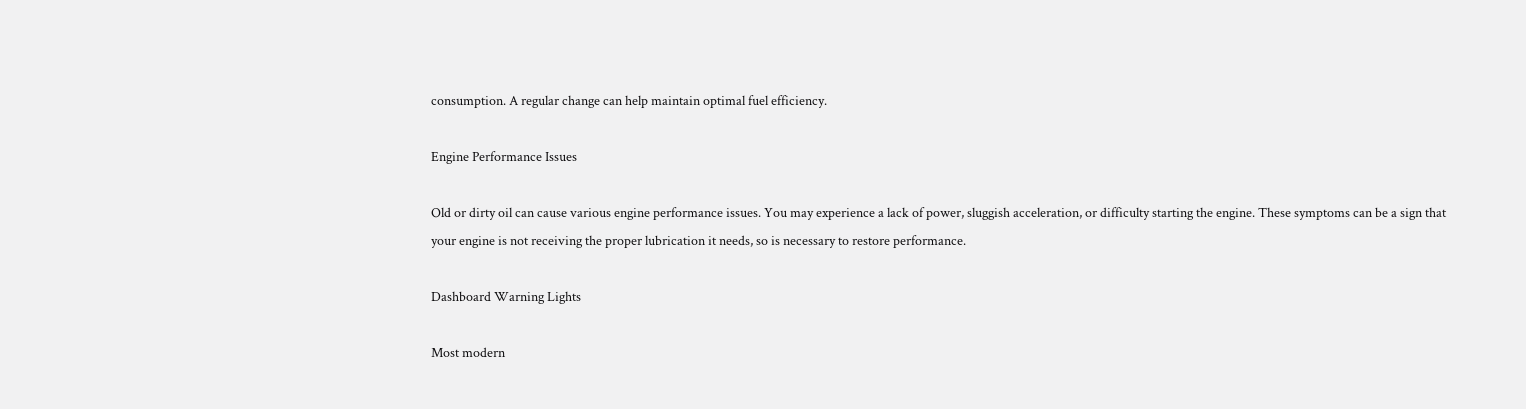consumption. A regular change can help maintain optimal fuel efficiency.

Engine Performance Issues

Old or dirty oil can cause various engine performance issues. You may experience a lack of power, sluggish acceleration, or difficulty starting the engine. These symptoms can be a sign that your engine is not receiving the proper lubrication it needs, so is necessary to restore performance.

Dashboard Warning Lights

Most modern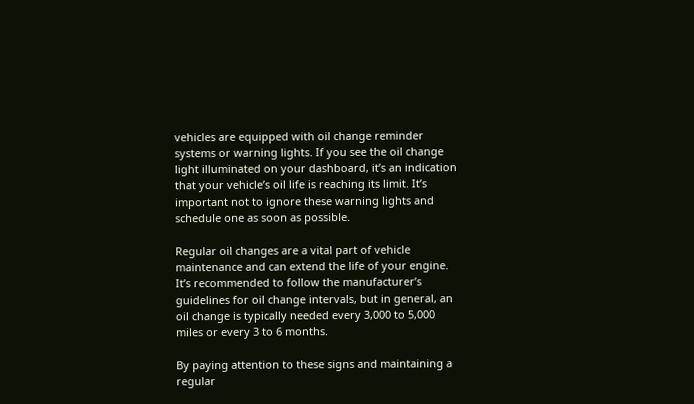vehicles are equipped with oil change reminder systems or warning lights. If you see the oil change light illuminated on your dashboard, it’s an indication that your vehicle’s oil life is reaching its limit. It’s important not to ignore these warning lights and schedule one as soon as possible.

Regular oil changes are a vital part of vehicle maintenance and can extend the life of your engine. It’s recommended to follow the manufacturer’s guidelines for oil change intervals, but in general, an oil change is typically needed every 3,000 to 5,000 miles or every 3 to 6 months.

By paying attention to these signs and maintaining a regular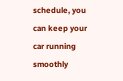schedule, you can keep your car running smoothly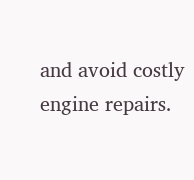and avoid costly engine repairs.